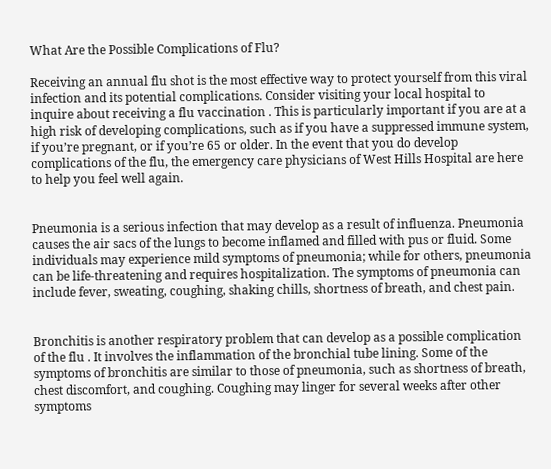What Are the Possible Complications of Flu?

Receiving an annual flu shot is the most effective way to protect yourself from this viral infection and its potential complications. Consider visiting your local hospital to inquire about receiving a flu vaccination . This is particularly important if you are at a high risk of developing complications, such as if you have a suppressed immune system, if you’re pregnant, or if you’re 65 or older. In the event that you do develop complications of the flu, the emergency care physicians of West Hills Hospital are here to help you feel well again.


Pneumonia is a serious infection that may develop as a result of influenza. Pneumonia causes the air sacs of the lungs to become inflamed and filled with pus or fluid. Some individuals may experience mild symptoms of pneumonia; while for others, pneumonia can be life-threatening and requires hospitalization. The symptoms of pneumonia can include fever, sweating, coughing, shaking chills, shortness of breath, and chest pain.


Bronchitis is another respiratory problem that can develop as a possible complication of the flu . It involves the inflammation of the bronchial tube lining. Some of the symptoms of bronchitis are similar to those of pneumonia, such as shortness of breath, chest discomfort, and coughing. Coughing may linger for several weeks after other symptoms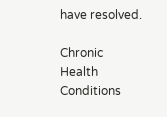have resolved.

Chronic Health Conditions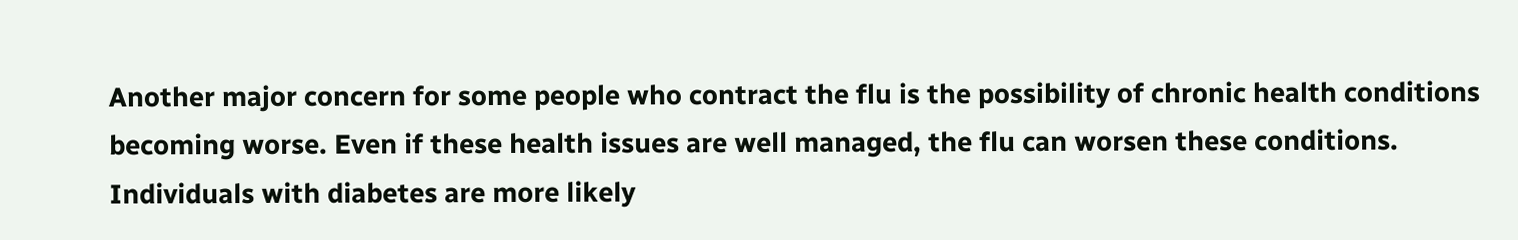Another major concern for some people who contract the flu is the possibility of chronic health conditions becoming worse. Even if these health issues are well managed, the flu can worsen these conditions. Individuals with diabetes are more likely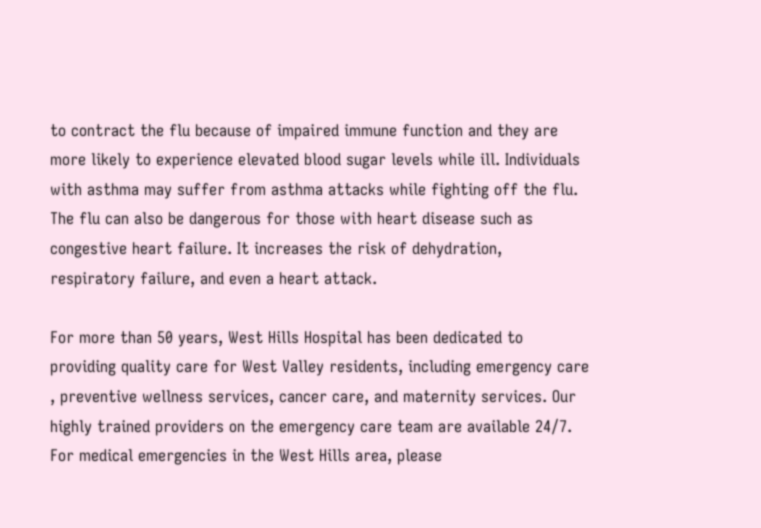to contract the flu because of impaired immune function and they are more likely to experience elevated blood sugar levels while ill. Individuals with asthma may suffer from asthma attacks while fighting off the flu. The flu can also be dangerous for those with heart disease such as congestive heart failure. It increases the risk of dehydration, respiratory failure, and even a heart attack.

For more than 50 years, West Hills Hospital has been dedicated to providing quality care for West Valley residents, including emergency care , preventive wellness services, cancer care, and maternity services. Our highly trained providers on the emergency care team are available 24/7. For medical emergencies in the West Hills area, please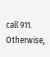call 911. Otherwise,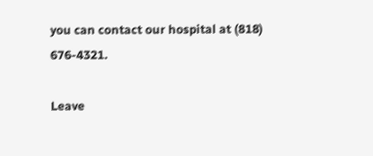you can contact our hospital at (818) 676-4321.

Leave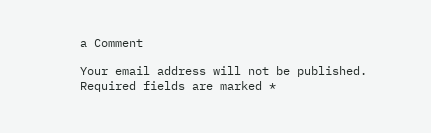a Comment

Your email address will not be published. Required fields are marked *